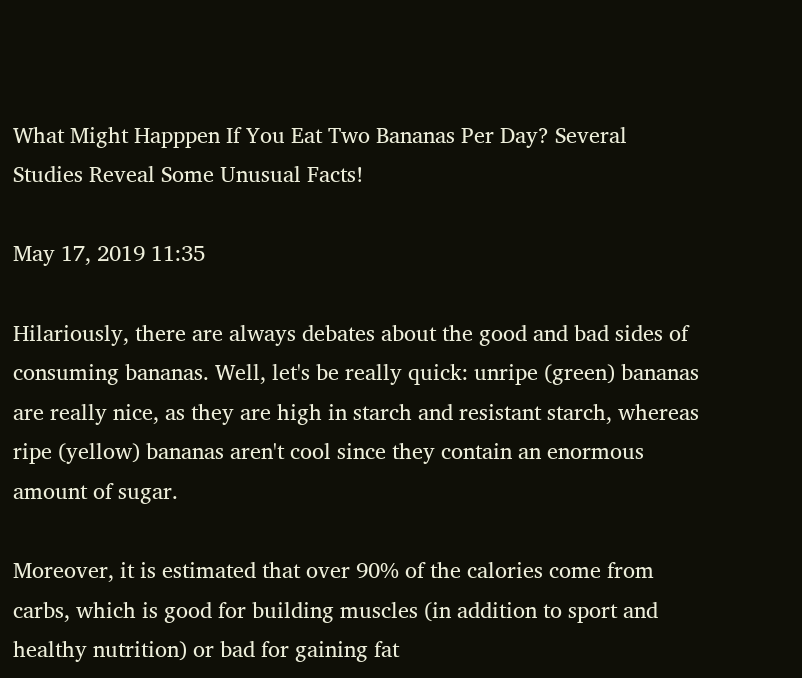What Might Happpen If You Eat Two Bananas Per Day? Several Studies Reveal Some Unusual Facts!

May 17, 2019 11:35

Hilariously, there are always debates about the good and bad sides of consuming bananas. Well, let's be really quick: unripe (green) bananas are really nice, as they are high in starch and resistant starch, whereas ripe (yellow) bananas aren't cool since they contain an enormous amount of sugar.

Moreover, it is estimated that over 90% of the calories come from carbs, which is good for building muscles (in addition to sport and healthy nutrition) or bad for gaining fat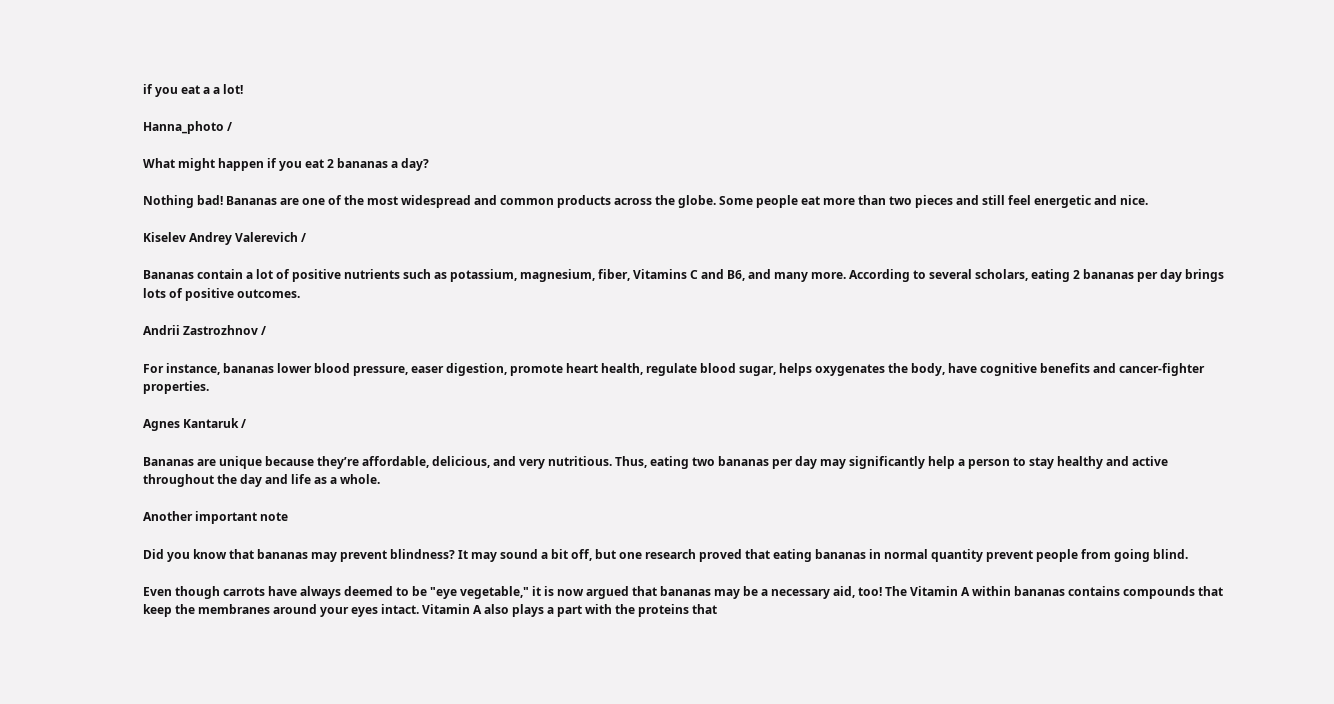if you eat a a lot!

Hanna_photo /

What might happen if you eat 2 bananas a day?

Nothing bad! Bananas are one of the most widespread and common products across the globe. Some people eat more than two pieces and still feel energetic and nice.

Kiselev Andrey Valerevich /

Bananas contain a lot of positive nutrients such as potassium, magnesium, fiber, Vitamins C and B6, and many more. According to several scholars, eating 2 bananas per day brings lots of positive outcomes.

Andrii Zastrozhnov /

For instance, bananas lower blood pressure, easer digestion, promote heart health, regulate blood sugar, helps oxygenates the body, have cognitive benefits and cancer-fighter properties.

Agnes Kantaruk /

Bananas are unique because they’re affordable, delicious, and very nutritious. Thus, eating two bananas per day may significantly help a person to stay healthy and active throughout the day and life as a whole.

Another important note

Did you know that bananas may prevent blindness? It may sound a bit off, but one research proved that eating bananas in normal quantity prevent people from going blind.

Even though carrots have always deemed to be "eye vegetable," it is now argued that bananas may be a necessary aid, too! The Vitamin A within bananas contains compounds that keep the membranes around your eyes intact. Vitamin A also plays a part with the proteins that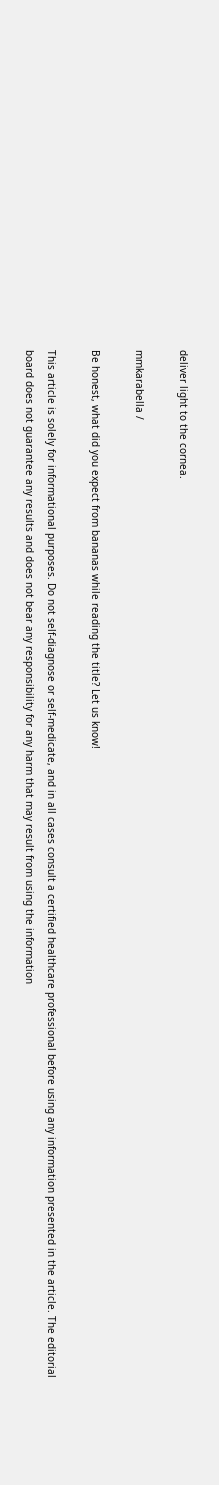deliver light to the cornea.

mmkarabella /

Be honest, what did you expect from bananas while reading the title? Let us know!

This article is solely for informational purposes. Do not self-diagnose or self-medicate, and in all cases consult a certified healthcare professional before using any information presented in the article. The editorial board does not guarantee any results and does not bear any responsibility for any harm that may result from using the information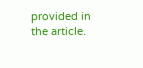provided in the article.